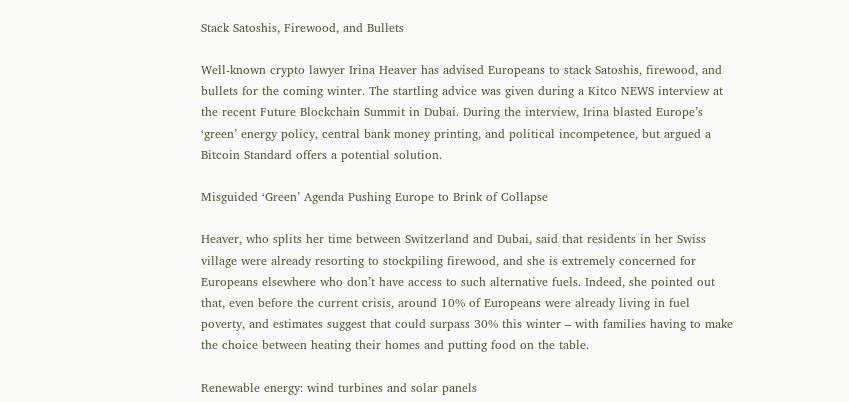Stack Satoshis, Firewood, and Bullets

Well-known crypto lawyer Irina Heaver has advised Europeans to stack Satoshis, firewood, and bullets for the coming winter. The startling advice was given during a Kitco NEWS interview at the recent Future Blockchain Summit in Dubai. During the interview, Irina blasted Europe’s ‘green’ energy policy, central bank money printing, and political incompetence, but argued a Bitcoin Standard offers a potential solution.

Misguided ‘Green’ Agenda Pushing Europe to Brink of Collapse

Heaver, who splits her time between Switzerland and Dubai, said that residents in her Swiss village were already resorting to stockpiling firewood, and she is extremely concerned for Europeans elsewhere who don’t have access to such alternative fuels. Indeed, she pointed out that, even before the current crisis, around 10% of Europeans were already living in fuel poverty, and estimates suggest that could surpass 30% this winter – with families having to make the choice between heating their homes and putting food on the table.

Renewable energy: wind turbines and solar panels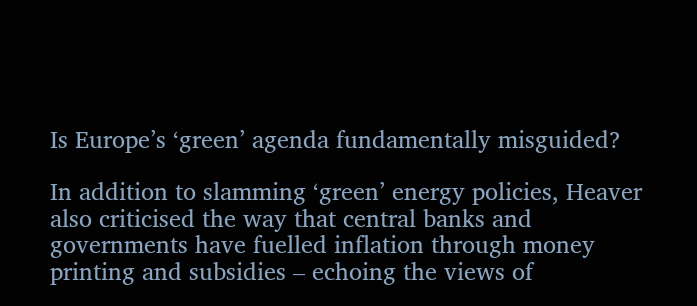Is Europe’s ‘green’ agenda fundamentally misguided?

In addition to slamming ‘green’ energy policies, Heaver also criticised the way that central banks and governments have fuelled inflation through money printing and subsidies – echoing the views of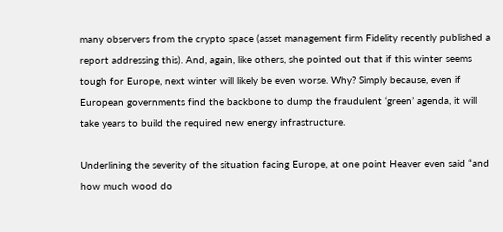many observers from the crypto space (asset management firm Fidelity recently published a report addressing this). And, again, like others, she pointed out that if this winter seems tough for Europe, next winter will likely be even worse. Why? Simply because, even if European governments find the backbone to dump the fraudulent ‘green’ agenda, it will take years to build the required new energy infrastructure.

Underlining the severity of the situation facing Europe, at one point Heaver even said “and how much wood do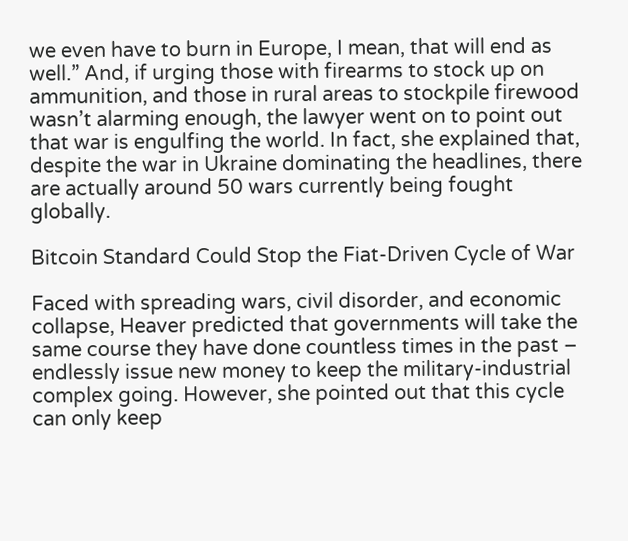we even have to burn in Europe, I mean, that will end as well.” And, if urging those with firearms to stock up on ammunition, and those in rural areas to stockpile firewood wasn’t alarming enough, the lawyer went on to point out that war is engulfing the world. In fact, she explained that, despite the war in Ukraine dominating the headlines, there are actually around 50 wars currently being fought globally.

Bitcoin Standard Could Stop the Fiat-Driven Cycle of War

Faced with spreading wars, civil disorder, and economic collapse, Heaver predicted that governments will take the same course they have done countless times in the past – endlessly issue new money to keep the military-industrial complex going. However, she pointed out that this cycle can only keep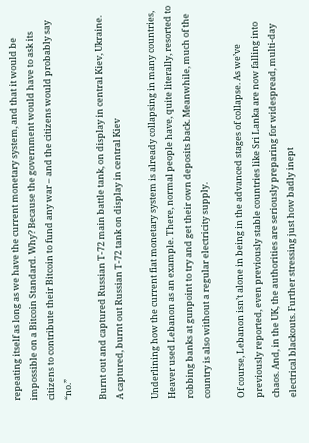repeating itself as long as we have the current monetary system, and that it would be impossible on a Bitcoin Standard. Why? Because the government would have to ask its citizens to contribute their Bitcoin to fund any war – and the citizens would probably say “no.”

Burnt out and captured Russian T-72 main battle tank, on display in central Kiev, Ukraine.
A captured, burnt out Russian T-72 tank on display in central Kiev

Underlining how the current fiat monetary system is already collapsing in many countries, Heaver used Lebanon as an example. There, normal people have, quite literally, resorted to robbing banks at gunpoint to try and get their own deposits back. Meanwhile, much of the country is also without a regular electricity supply.

Of course, Lebanon isn’t alone in being in the advanced stages of collapse. As we’ve previously reported, even previously stable countries like Sri Lanka are now falling into chaos. And, in the UK, the authorities are seriously preparing for widespread, multi-day electrical blackouts. Further stressing just how badly inept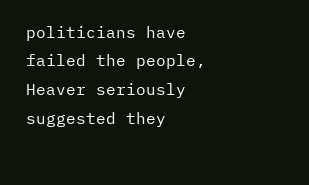politicians have failed the people, Heaver seriously suggested they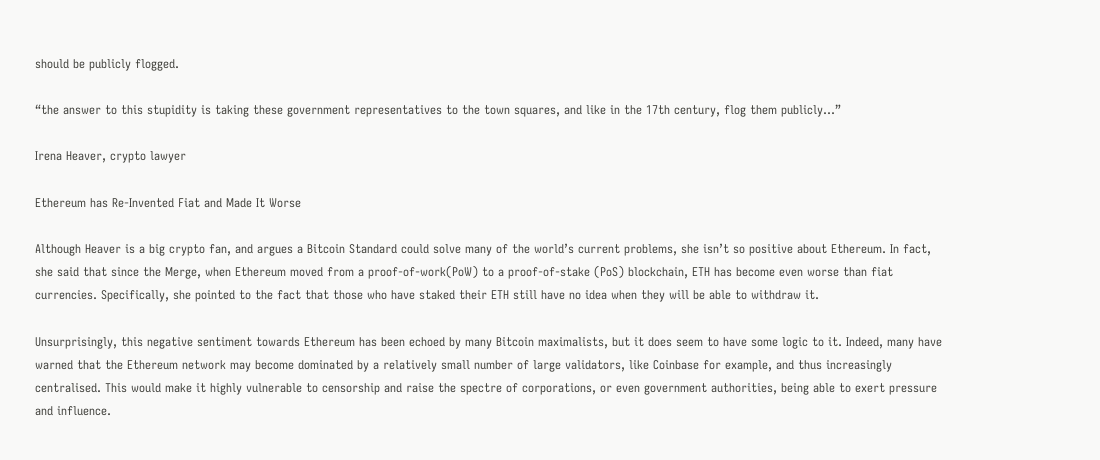should be publicly flogged.

“the answer to this stupidity is taking these government representatives to the town squares, and like in the 17th century, flog them publicly…”

Irena Heaver, crypto lawyer

Ethereum has Re-Invented Fiat and Made It Worse

Although Heaver is a big crypto fan, and argues a Bitcoin Standard could solve many of the world’s current problems, she isn’t so positive about Ethereum. In fact, she said that since the Merge, when Ethereum moved from a proof-of-work(PoW) to a proof-of-stake (PoS) blockchain, ETH has become even worse than fiat currencies. Specifically, she pointed to the fact that those who have staked their ETH still have no idea when they will be able to withdraw it.

Unsurprisingly, this negative sentiment towards Ethereum has been echoed by many Bitcoin maximalists, but it does seem to have some logic to it. Indeed, many have warned that the Ethereum network may become dominated by a relatively small number of large validators, like Coinbase for example, and thus increasingly centralised. This would make it highly vulnerable to censorship and raise the spectre of corporations, or even government authorities, being able to exert pressure and influence.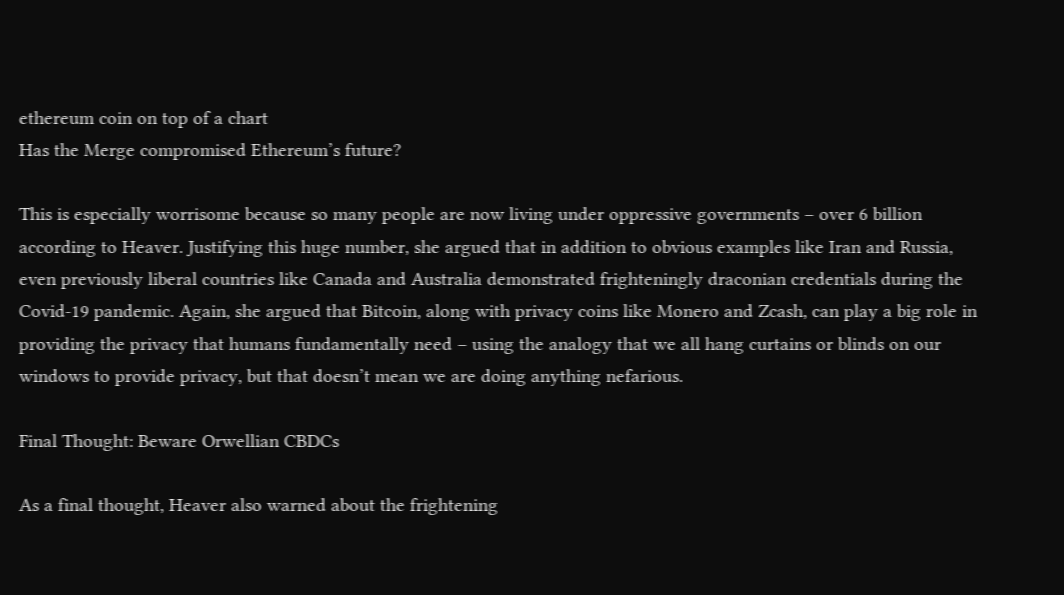ethereum coin on top of a chart
Has the Merge compromised Ethereum’s future?

This is especially worrisome because so many people are now living under oppressive governments – over 6 billion according to Heaver. Justifying this huge number, she argued that in addition to obvious examples like Iran and Russia, even previously liberal countries like Canada and Australia demonstrated frighteningly draconian credentials during the Covid-19 pandemic. Again, she argued that Bitcoin, along with privacy coins like Monero and Zcash, can play a big role in providing the privacy that humans fundamentally need – using the analogy that we all hang curtains or blinds on our windows to provide privacy, but that doesn’t mean we are doing anything nefarious.

Final Thought: Beware Orwellian CBDCs

As a final thought, Heaver also warned about the frightening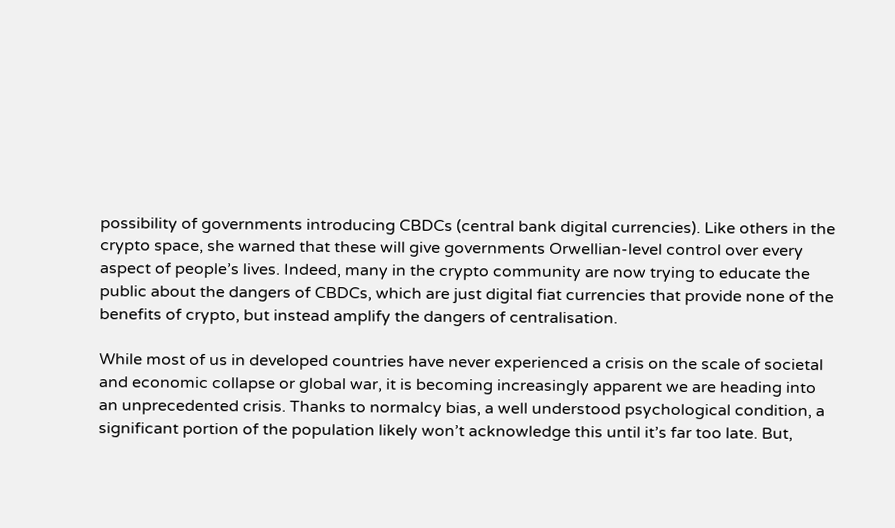possibility of governments introducing CBDCs (central bank digital currencies). Like others in the crypto space, she warned that these will give governments Orwellian-level control over every aspect of people’s lives. Indeed, many in the crypto community are now trying to educate the public about the dangers of CBDCs, which are just digital fiat currencies that provide none of the benefits of crypto, but instead amplify the dangers of centralisation.

While most of us in developed countries have never experienced a crisis on the scale of societal and economic collapse or global war, it is becoming increasingly apparent we are heading into an unprecedented crisis. Thanks to normalcy bias, a well understood psychological condition, a significant portion of the population likely won’t acknowledge this until it’s far too late. But,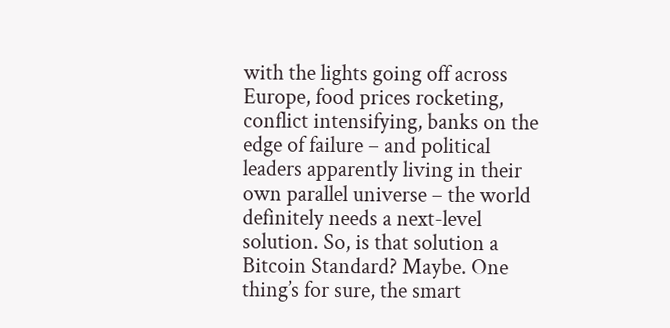with the lights going off across Europe, food prices rocketing, conflict intensifying, banks on the edge of failure – and political leaders apparently living in their own parallel universe – the world definitely needs a next-level solution. So, is that solution a Bitcoin Standard? Maybe. One thing’s for sure, the smart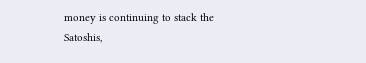money is continuing to stack the Satoshis,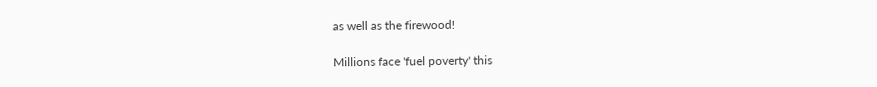as well as the firewood!

Millions face 'fuel poverty' this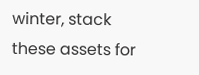winter, stack these assets for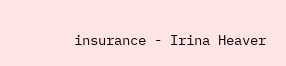insurance - Irina Heaver